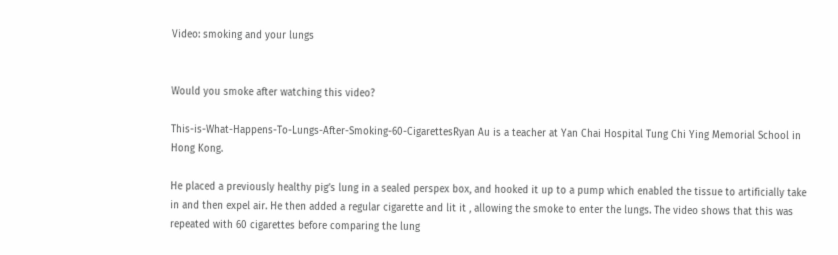Video: smoking and your lungs


Would you smoke after watching this video?

This-is-What-Happens-To-Lungs-After-Smoking-60-CigarettesRyan Au is a teacher at Yan Chai Hospital Tung Chi Ying Memorial School in Hong Kong.

He placed a previously healthy pig’s lung in a sealed perspex box, and hooked it up to a pump which enabled the tissue to artificially take in and then expel air. He then added a regular cigarette and lit it , allowing the smoke to enter the lungs. The video shows that this was repeated with 60 cigarettes before comparing the lung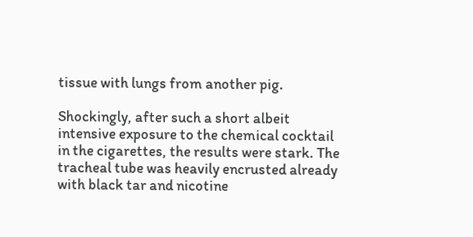tissue with lungs from another pig.

Shockingly, after such a short albeit intensive exposure to the chemical cocktail in the cigarettes, the results were stark. The tracheal tube was heavily encrusted already with black tar and nicotine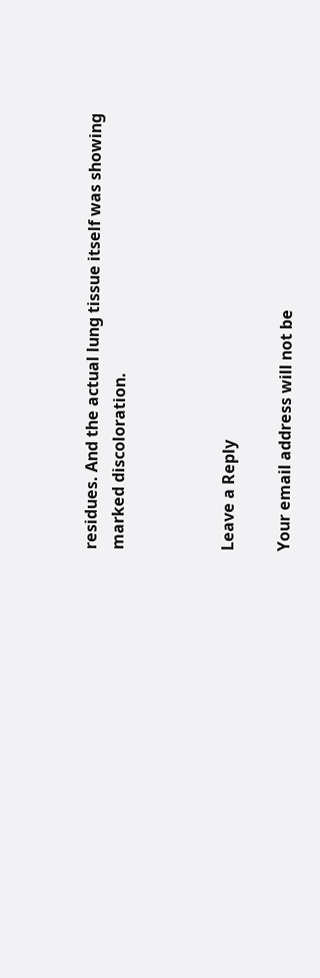residues. And the actual lung tissue itself was showing marked discoloration.



Leave a Reply

Your email address will not be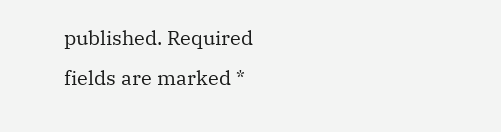published. Required fields are marked *